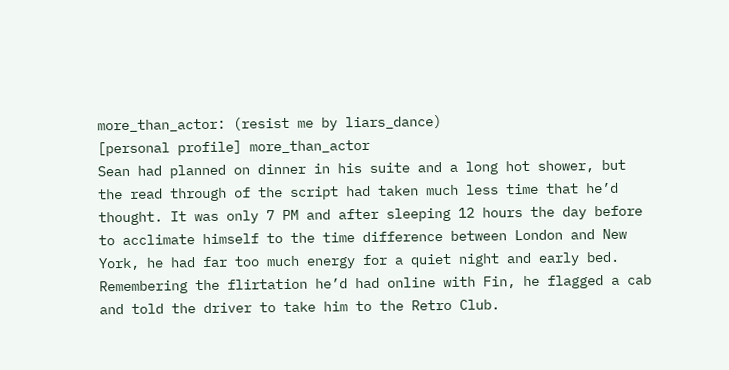more_than_actor: (resist me by liars_dance)
[personal profile] more_than_actor
Sean had planned on dinner in his suite and a long hot shower, but the read through of the script had taken much less time that he’d thought. It was only 7 PM and after sleeping 12 hours the day before to acclimate himself to the time difference between London and New York, he had far too much energy for a quiet night and early bed. Remembering the flirtation he’d had online with Fin, he flagged a cab and told the driver to take him to the Retro Club.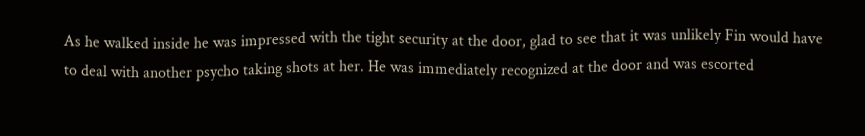As he walked inside he was impressed with the tight security at the door, glad to see that it was unlikely Fin would have to deal with another psycho taking shots at her. He was immediately recognized at the door and was escorted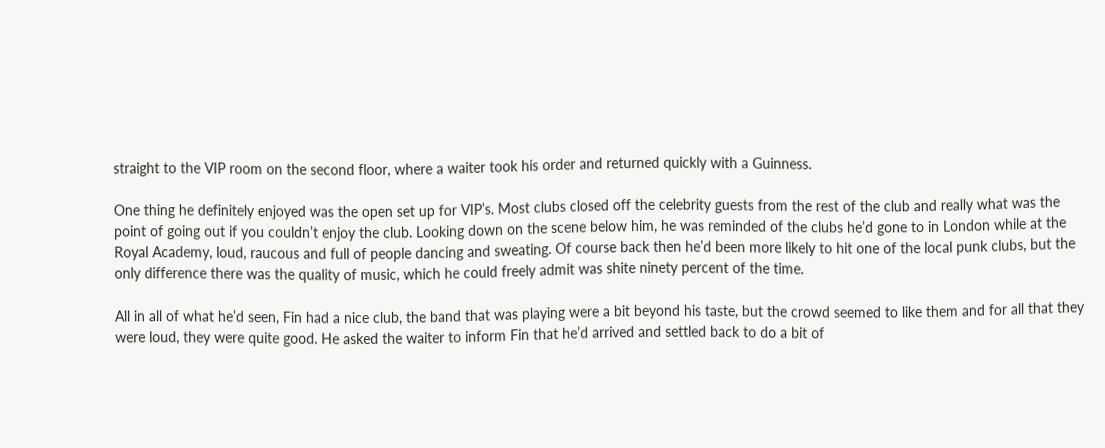straight to the VIP room on the second floor, where a waiter took his order and returned quickly with a Guinness.

One thing he definitely enjoyed was the open set up for VIP’s. Most clubs closed off the celebrity guests from the rest of the club and really what was the point of going out if you couldn’t enjoy the club. Looking down on the scene below him, he was reminded of the clubs he’d gone to in London while at the Royal Academy, loud, raucous and full of people dancing and sweating. Of course back then he’d been more likely to hit one of the local punk clubs, but the only difference there was the quality of music, which he could freely admit was shite ninety percent of the time.

All in all of what he’d seen, Fin had a nice club, the band that was playing were a bit beyond his taste, but the crowd seemed to like them and for all that they were loud, they were quite good. He asked the waiter to inform Fin that he’d arrived and settled back to do a bit of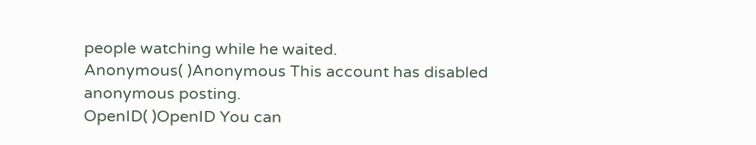people watching while he waited.
Anonymous( )Anonymous This account has disabled anonymous posting.
OpenID( )OpenID You can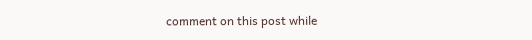comment on this post while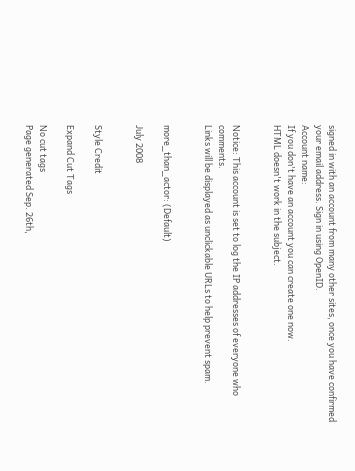signed in with an account from many other sites, once you have confirmed your email address. Sign in using OpenID.
Account name:
If you don't have an account you can create one now.
HTML doesn't work in the subject.


Notice: This account is set to log the IP addresses of everyone who comments.
Links will be displayed as unclickable URLs to help prevent spam.


more_than_actor: (Default)

July 2008


Style Credit

Expand Cut Tags

No cut tags
Page generated Sep. 26th,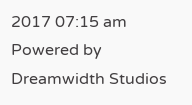2017 07:15 am
Powered by Dreamwidth Studios